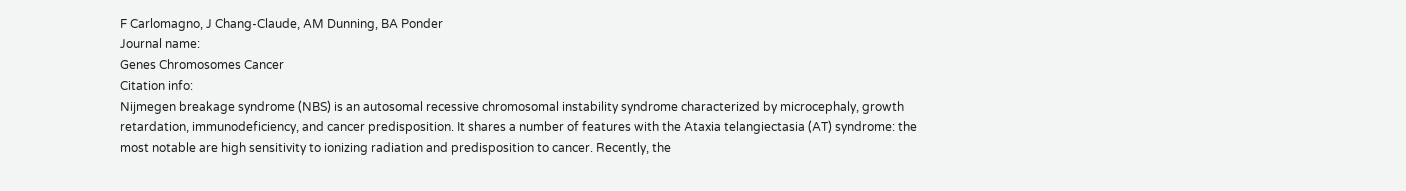F Carlomagno, J Chang-Claude, AM Dunning, BA Ponder
Journal name:
Genes Chromosomes Cancer
Citation info:
Nijmegen breakage syndrome (NBS) is an autosomal recessive chromosomal instability syndrome characterized by microcephaly, growth retardation, immunodeficiency, and cancer predisposition. It shares a number of features with the Ataxia telangiectasia (AT) syndrome: the most notable are high sensitivity to ionizing radiation and predisposition to cancer. Recently, the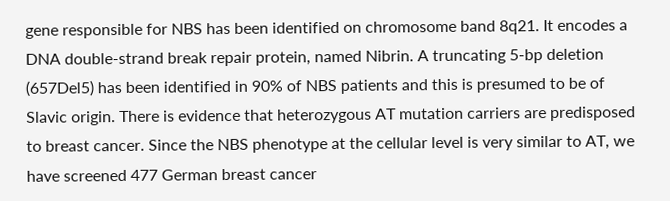gene responsible for NBS has been identified on chromosome band 8q21. It encodes a DNA double-strand break repair protein, named Nibrin. A truncating 5-bp deletion (657Del5) has been identified in 90% of NBS patients and this is presumed to be of Slavic origin. There is evidence that heterozygous AT mutation carriers are predisposed to breast cancer. Since the NBS phenotype at the cellular level is very similar to AT, we have screened 477 German breast cancer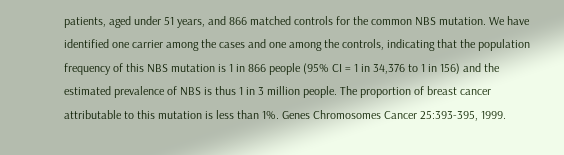patients, aged under 51 years, and 866 matched controls for the common NBS mutation. We have identified one carrier among the cases and one among the controls, indicating that the population frequency of this NBS mutation is 1 in 866 people (95% CI = 1 in 34,376 to 1 in 156) and the estimated prevalence of NBS is thus 1 in 3 million people. The proportion of breast cancer attributable to this mutation is less than 1%. Genes Chromosomes Cancer 25:393-395, 1999.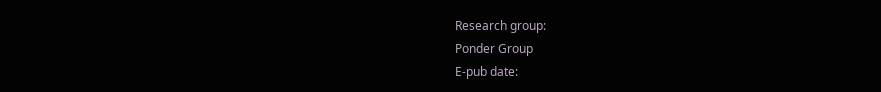Research group:
Ponder Group
E-pub date: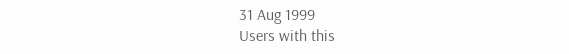31 Aug 1999
Users with this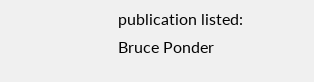publication listed:
Bruce Ponder